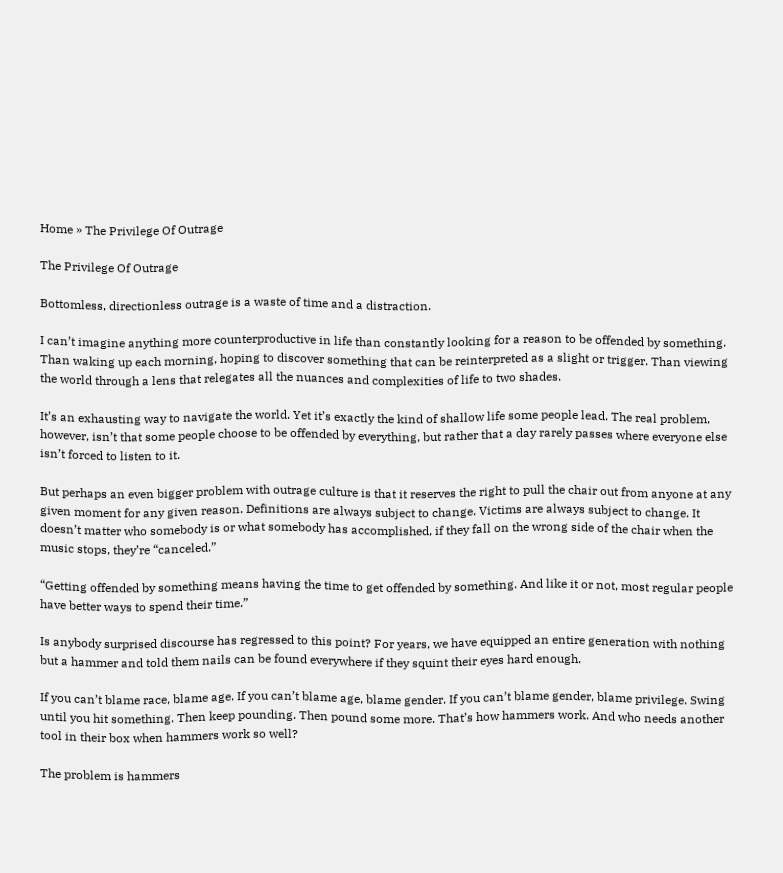Home » The Privilege Of Outrage

The Privilege Of Outrage

Bottomless, directionless outrage is a waste of time and a distraction.

I can’t imagine anything more counterproductive in life than constantly looking for a reason to be offended by something. Than waking up each morning, hoping to discover something that can be reinterpreted as a slight or trigger. Than viewing the world through a lens that relegates all the nuances and complexities of life to two shades.

It’s an exhausting way to navigate the world. Yet it’s exactly the kind of shallow life some people lead. The real problem, however, isn’t that some people choose to be offended by everything, but rather that a day rarely passes where everyone else isn’t forced to listen to it.

But perhaps an even bigger problem with outrage culture is that it reserves the right to pull the chair out from anyone at any given moment for any given reason. Definitions are always subject to change. Victims are always subject to change. It doesn’t matter who somebody is or what somebody has accomplished, if they fall on the wrong side of the chair when the music stops, they’re “canceled.”

“Getting offended by something means having the time to get offended by something. And like it or not, most regular people have better ways to spend their time.”

Is anybody surprised discourse has regressed to this point? For years, we have equipped an entire generation with nothing but a hammer and told them nails can be found everywhere if they squint their eyes hard enough.

If you can’t blame race, blame age. If you can’t blame age, blame gender. If you can’t blame gender, blame privilege. Swing until you hit something. Then keep pounding. Then pound some more. That’s how hammers work. And who needs another tool in their box when hammers work so well?

The problem is hammers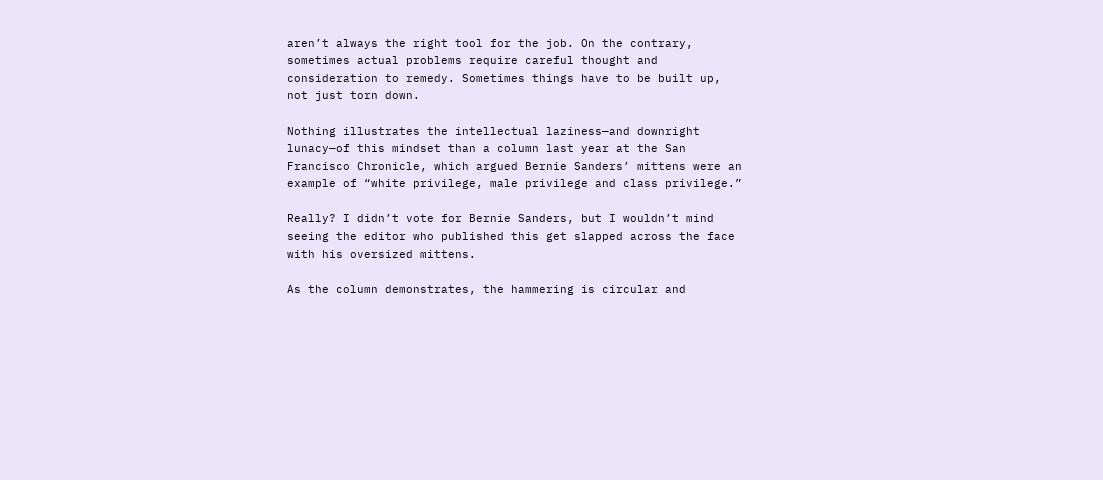aren’t always the right tool for the job. On the contrary, sometimes actual problems require careful thought and consideration to remedy. Sometimes things have to be built up, not just torn down.

Nothing illustrates the intellectual laziness—and downright lunacy—of this mindset than a column last year at the San Francisco Chronicle, which argued Bernie Sanders’ mittens were an example of “white privilege, male privilege and class privilege.”

Really? I didn’t vote for Bernie Sanders, but I wouldn’t mind seeing the editor who published this get slapped across the face with his oversized mittens.

As the column demonstrates, the hammering is circular and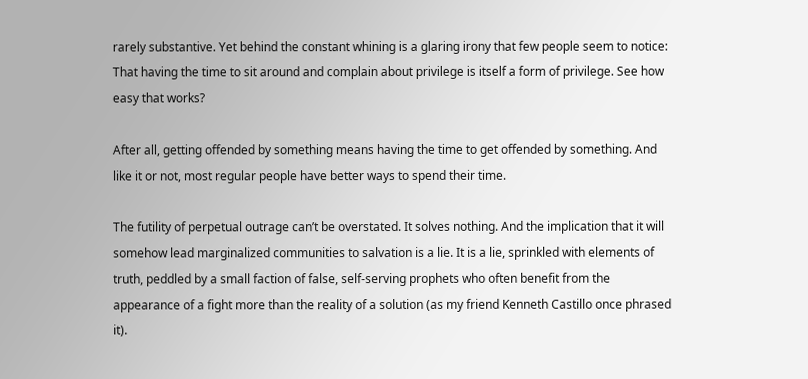rarely substantive. Yet behind the constant whining is a glaring irony that few people seem to notice: That having the time to sit around and complain about privilege is itself a form of privilege. See how easy that works?

After all, getting offended by something means having the time to get offended by something. And like it or not, most regular people have better ways to spend their time.

The futility of perpetual outrage can’t be overstated. It solves nothing. And the implication that it will somehow lead marginalized communities to salvation is a lie. It is a lie, sprinkled with elements of truth, peddled by a small faction of false, self-serving prophets who often benefit from the appearance of a fight more than the reality of a solution (as my friend Kenneth Castillo once phrased it).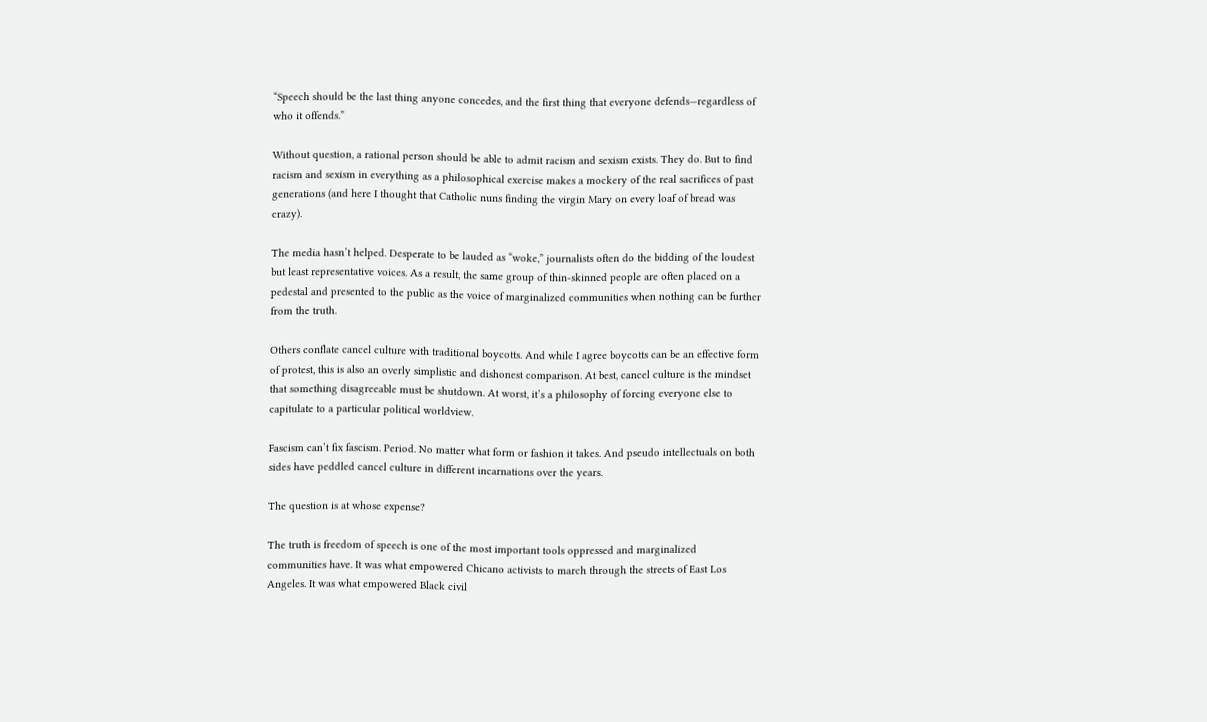“Speech should be the last thing anyone concedes, and the first thing that everyone defends—regardless of who it offends.”

Without question, a rational person should be able to admit racism and sexism exists. They do. But to find racism and sexism in everything as a philosophical exercise makes a mockery of the real sacrifices of past generations (and here I thought that Catholic nuns finding the virgin Mary on every loaf of bread was crazy).

The media hasn’t helped. Desperate to be lauded as “woke,” journalists often do the bidding of the loudest but least representative voices. As a result, the same group of thin-skinned people are often placed on a pedestal and presented to the public as the voice of marginalized communities when nothing can be further from the truth.

Others conflate cancel culture with traditional boycotts. And while I agree boycotts can be an effective form of protest, this is also an overly simplistic and dishonest comparison. At best, cancel culture is the mindset that something disagreeable must be shutdown. At worst, it’s a philosophy of forcing everyone else to capitulate to a particular political worldview.

Fascism can’t fix fascism. Period. No matter what form or fashion it takes. And pseudo intellectuals on both sides have peddled cancel culture in different incarnations over the years.

The question is at whose expense?

The truth is freedom of speech is one of the most important tools oppressed and marginalized communities have. It was what empowered Chicano activists to march through the streets of East Los Angeles. It was what empowered Black civil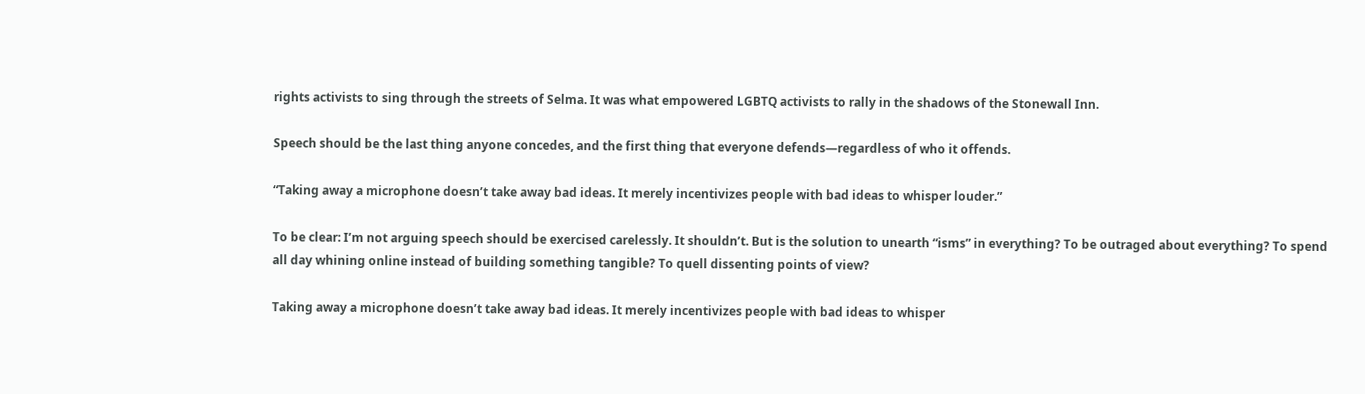rights activists to sing through the streets of Selma. It was what empowered LGBTQ activists to rally in the shadows of the Stonewall Inn.

Speech should be the last thing anyone concedes, and the first thing that everyone defends—regardless of who it offends.

“Taking away a microphone doesn’t take away bad ideas. It merely incentivizes people with bad ideas to whisper louder.”

To be clear: I’m not arguing speech should be exercised carelessly. It shouldn’t. But is the solution to unearth “isms” in everything? To be outraged about everything? To spend all day whining online instead of building something tangible? To quell dissenting points of view?

Taking away a microphone doesn’t take away bad ideas. It merely incentivizes people with bad ideas to whisper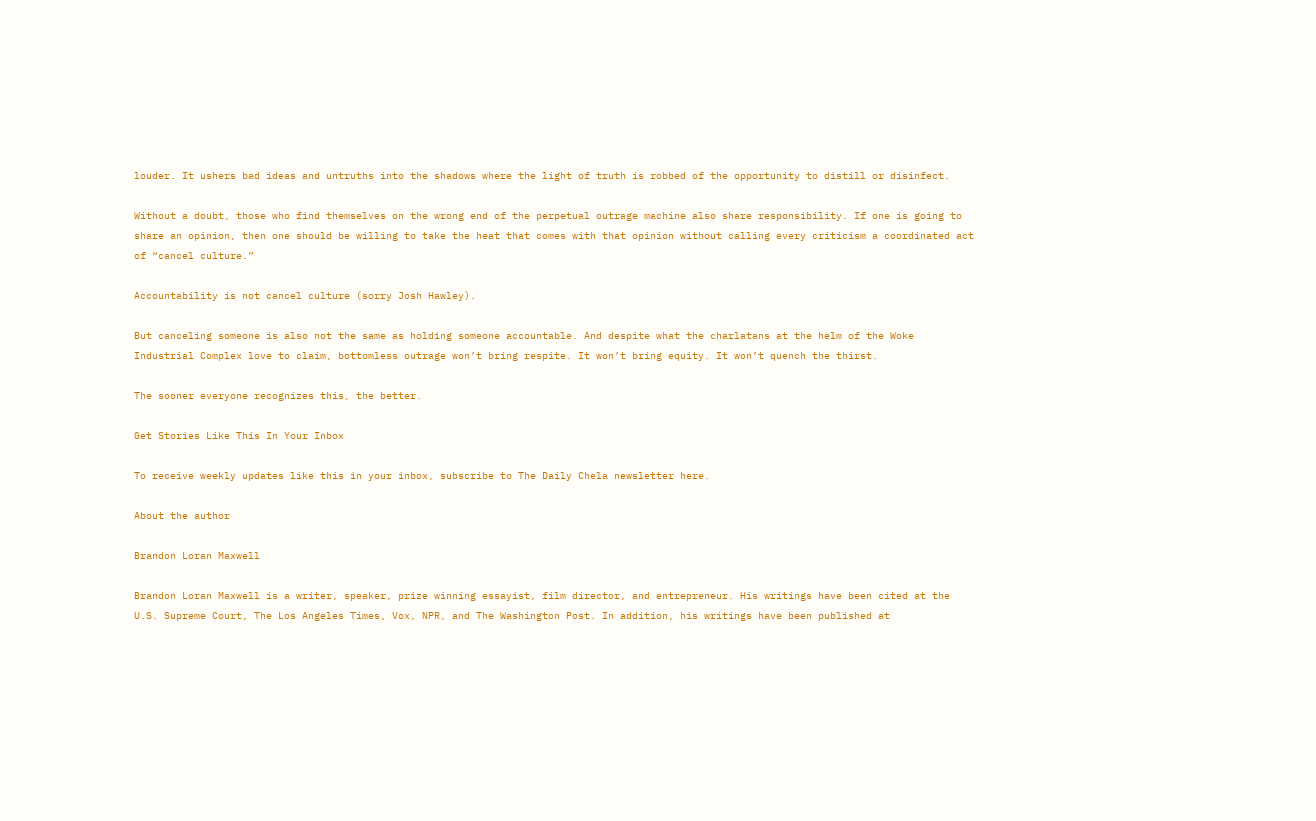louder. It ushers bad ideas and untruths into the shadows where the light of truth is robbed of the opportunity to distill or disinfect.

Without a doubt, those who find themselves on the wrong end of the perpetual outrage machine also share responsibility. If one is going to share an opinion, then one should be willing to take the heat that comes with that opinion without calling every criticism a coordinated act of “cancel culture.”

Accountability is not cancel culture (sorry Josh Hawley).

But canceling someone is also not the same as holding someone accountable. And despite what the charlatans at the helm of the Woke Industrial Complex love to claim, bottomless outrage won’t bring respite. It won’t bring equity. It won’t quench the thirst.

The sooner everyone recognizes this, the better.

Get Stories Like This In Your Inbox

To receive weekly updates like this in your inbox, subscribe to The Daily Chela newsletter here.

About the author

Brandon Loran Maxwell

Brandon Loran Maxwell is a writer, speaker, prize winning essayist, film director, and entrepreneur. His writings have been cited at the U.S. Supreme Court, The Los Angeles Times, Vox, NPR, and The Washington Post. In addition, his writings have been published at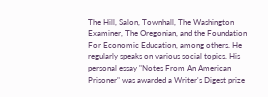The Hill, Salon, Townhall, The Washington Examiner, The Oregonian, and the Foundation For Economic Education, among others. He regularly speaks on various social topics. His personal essay "Notes From An American Prisoner" was awarded a Writer's Digest prize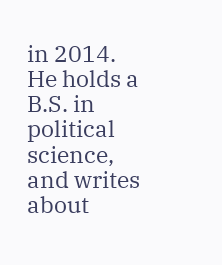in 2014. He holds a B.S. in political science, and writes about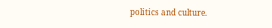politics and culture.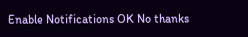Enable Notifications OK No thanks